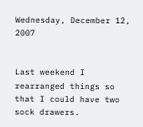Wednesday, December 12, 2007


Last weekend I rearranged things so that I could have two sock drawers.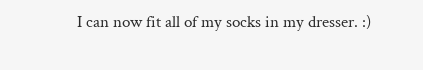I can now fit all of my socks in my dresser. :)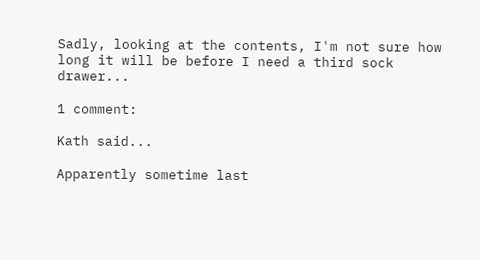Sadly, looking at the contents, I'm not sure how long it will be before I need a third sock drawer...

1 comment:

Kath said...

Apparently sometime last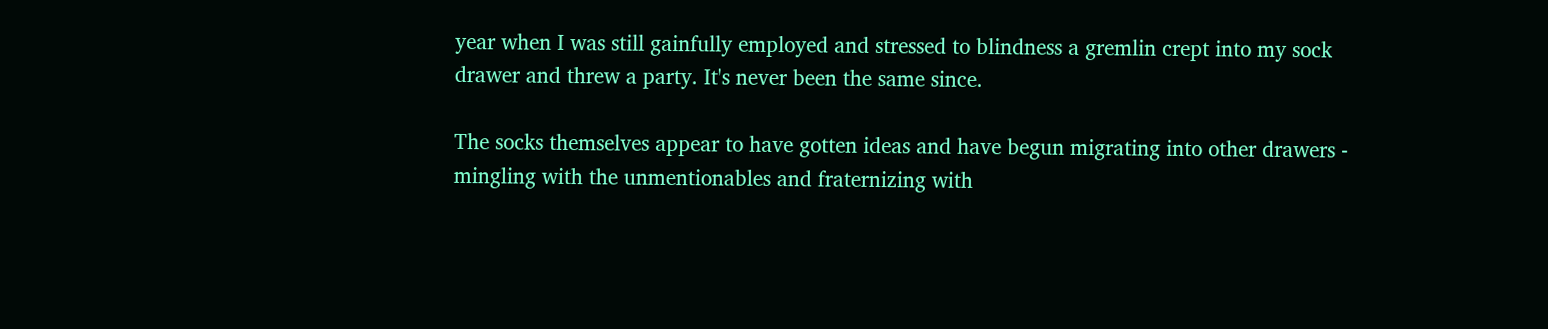year when I was still gainfully employed and stressed to blindness a gremlin crept into my sock drawer and threw a party. It's never been the same since.

The socks themselves appear to have gotten ideas and have begun migrating into other drawers - mingling with the unmentionables and fraternizing with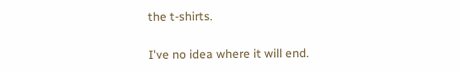the t-shirts.

I've no idea where it will end.